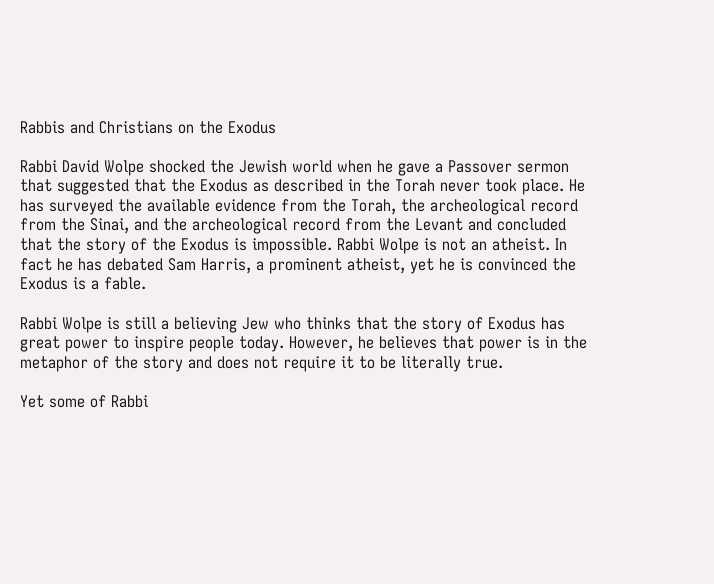Rabbis and Christians on the Exodus

Rabbi David Wolpe shocked the Jewish world when he gave a Passover sermon that suggested that the Exodus as described in the Torah never took place. He has surveyed the available evidence from the Torah, the archeological record from the Sinai, and the archeological record from the Levant and concluded that the story of the Exodus is impossible. Rabbi Wolpe is not an atheist. In fact he has debated Sam Harris, a prominent atheist, yet he is convinced the Exodus is a fable.

Rabbi Wolpe is still a believing Jew who thinks that the story of Exodus has great power to inspire people today. However, he believes that power is in the metaphor of the story and does not require it to be literally true.

Yet some of Rabbi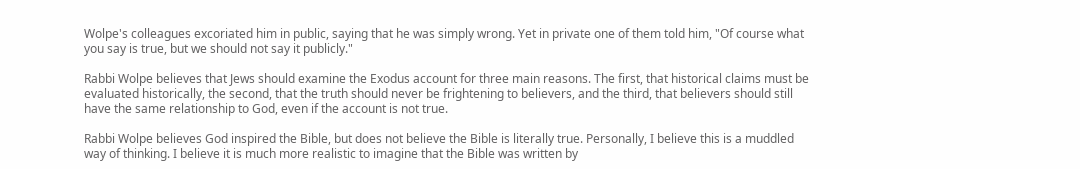Wolpe's colleagues excoriated him in public, saying that he was simply wrong. Yet in private one of them told him, "Of course what you say is true, but we should not say it publicly."

Rabbi Wolpe believes that Jews should examine the Exodus account for three main reasons. The first, that historical claims must be evaluated historically, the second, that the truth should never be frightening to believers, and the third, that believers should still have the same relationship to God, even if the account is not true.

Rabbi Wolpe believes God inspired the Bible, but does not believe the Bible is literally true. Personally, I believe this is a muddled way of thinking. I believe it is much more realistic to imagine that the Bible was written by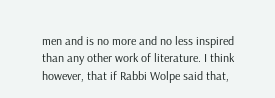men and is no more and no less inspired than any other work of literature. I think however, that if Rabbi Wolpe said that,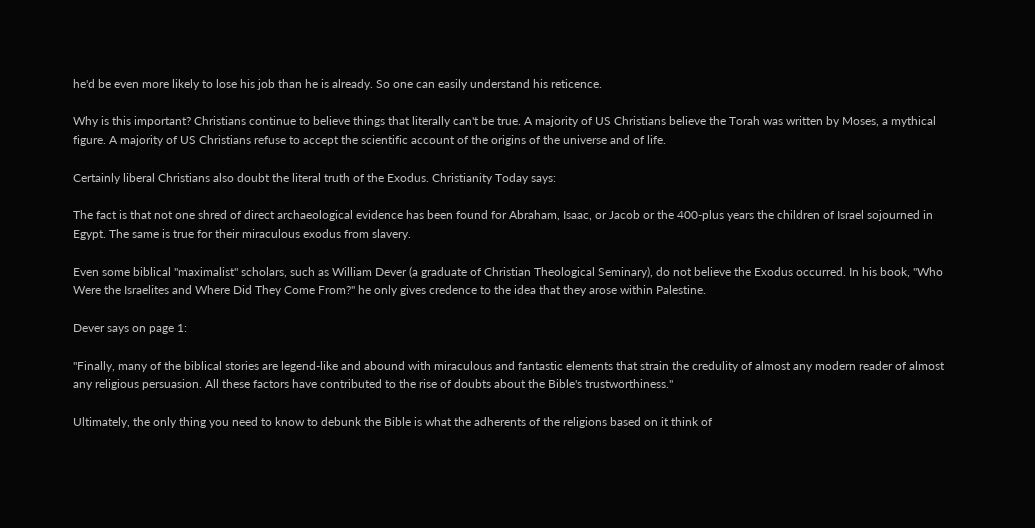he'd be even more likely to lose his job than he is already. So one can easily understand his reticence.

Why is this important? Christians continue to believe things that literally can't be true. A majority of US Christians believe the Torah was written by Moses, a mythical figure. A majority of US Christians refuse to accept the scientific account of the origins of the universe and of life.

Certainly liberal Christians also doubt the literal truth of the Exodus. Christianity Today says:

The fact is that not one shred of direct archaeological evidence has been found for Abraham, Isaac, or Jacob or the 400-plus years the children of Israel sojourned in Egypt. The same is true for their miraculous exodus from slavery.

Even some biblical "maximalist" scholars, such as William Dever (a graduate of Christian Theological Seminary), do not believe the Exodus occurred. In his book, "Who Were the Israelites and Where Did They Come From?" he only gives credence to the idea that they arose within Palestine.

Dever says on page 1:

"Finally, many of the biblical stories are legend-like and abound with miraculous and fantastic elements that strain the credulity of almost any modern reader of almost any religious persuasion. All these factors have contributed to the rise of doubts about the Bible's trustworthiness."

Ultimately, the only thing you need to know to debunk the Bible is what the adherents of the religions based on it think of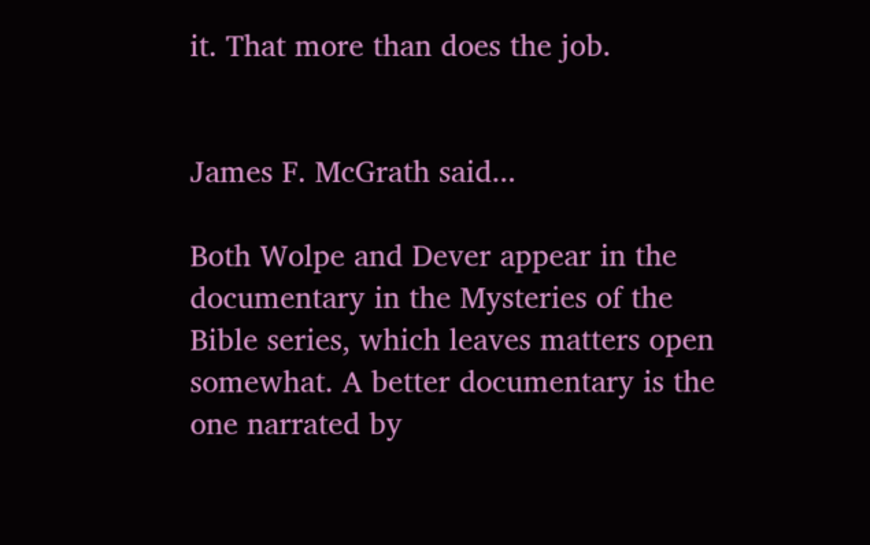it. That more than does the job.


James F. McGrath said...

Both Wolpe and Dever appear in the documentary in the Mysteries of the Bible series, which leaves matters open somewhat. A better documentary is the one narrated by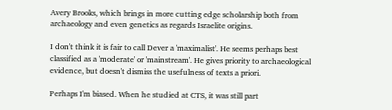Avery Brooks, which brings in more cutting edge scholarship both from archaeology and even genetics as regards Israelite origins.

I don't think it is fair to call Dever a 'maximalist'. He seems perhaps best classified as a 'moderate' or 'mainstream'. He gives priority to archaeological evidence, but doesn't dismiss the usefulness of texts a priori.

Perhaps I'm biased. When he studied at CTS, it was still part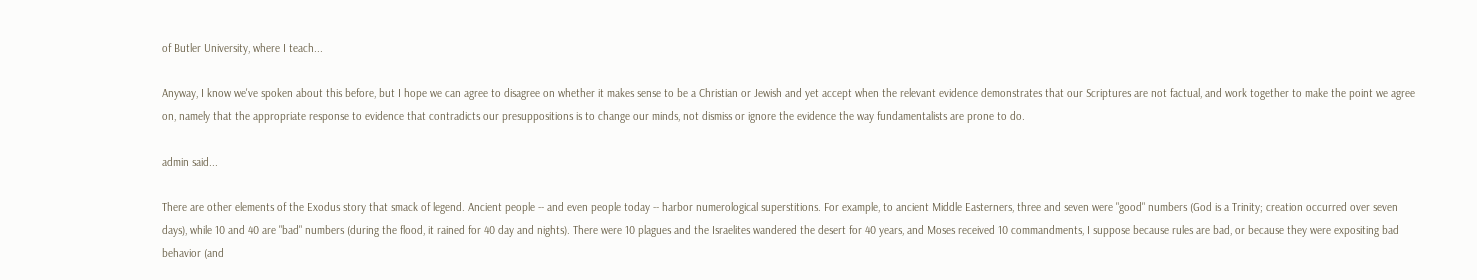of Butler University, where I teach...

Anyway, I know we've spoken about this before, but I hope we can agree to disagree on whether it makes sense to be a Christian or Jewish and yet accept when the relevant evidence demonstrates that our Scriptures are not factual, and work together to make the point we agree on, namely that the appropriate response to evidence that contradicts our presuppositions is to change our minds, not dismiss or ignore the evidence the way fundamentalists are prone to do.

admin said...

There are other elements of the Exodus story that smack of legend. Ancient people -- and even people today -- harbor numerological superstitions. For example, to ancient Middle Easterners, three and seven were "good" numbers (God is a Trinity; creation occurred over seven days), while 10 and 40 are "bad" numbers (during the flood, it rained for 40 day and nights). There were 10 plagues and the Israelites wandered the desert for 40 years, and Moses received 10 commandments, I suppose because rules are bad, or because they were expositing bad behavior (and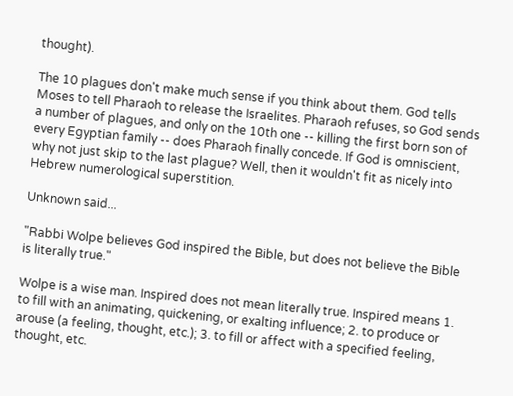thought).

The 10 plagues don't make much sense if you think about them. God tells Moses to tell Pharaoh to release the Israelites. Pharaoh refuses, so God sends a number of plagues, and only on the 10th one -- killing the first born son of every Egyptian family -- does Pharaoh finally concede. If God is omniscient, why not just skip to the last plague? Well, then it wouldn't fit as nicely into Hebrew numerological superstition.

Unknown said...

"Rabbi Wolpe believes God inspired the Bible, but does not believe the Bible is literally true."

Wolpe is a wise man. Inspired does not mean literally true. Inspired means 1. to fill with an animating, quickening, or exalting influence; 2. to produce or arouse (a feeling, thought, etc.); 3. to fill or affect with a specified feeling, thought, etc.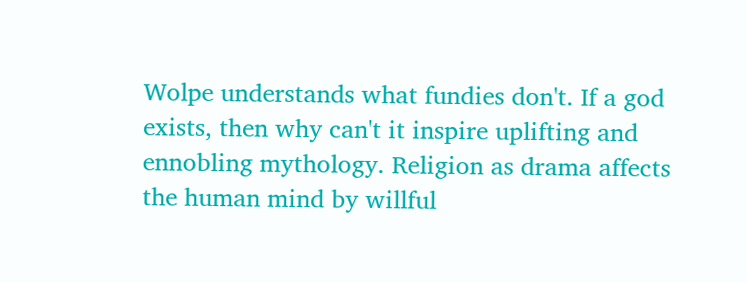Wolpe understands what fundies don't. If a god exists, then why can't it inspire uplifting and ennobling mythology. Religion as drama affects the human mind by willful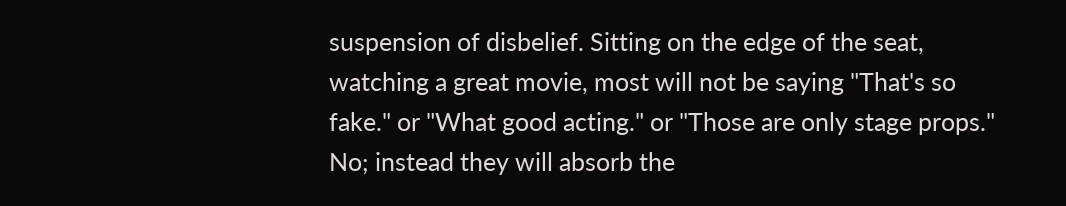suspension of disbelief. Sitting on the edge of the seat, watching a great movie, most will not be saying "That's so fake." or "What good acting." or "Those are only stage props." No; instead they will absorb the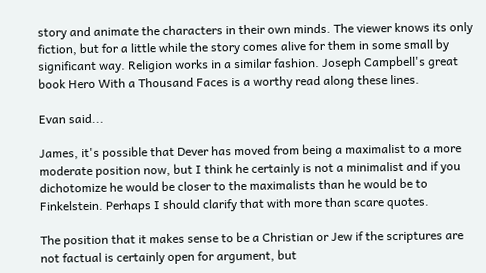story and animate the characters in their own minds. The viewer knows its only fiction, but for a little while the story comes alive for them in some small by significant way. Religion works in a similar fashion. Joseph Campbell's great book Hero With a Thousand Faces is a worthy read along these lines.

Evan said...

James, it's possible that Dever has moved from being a maximalist to a more moderate position now, but I think he certainly is not a minimalist and if you dichotomize he would be closer to the maximalists than he would be to Finkelstein. Perhaps I should clarify that with more than scare quotes.

The position that it makes sense to be a Christian or Jew if the scriptures are not factual is certainly open for argument, but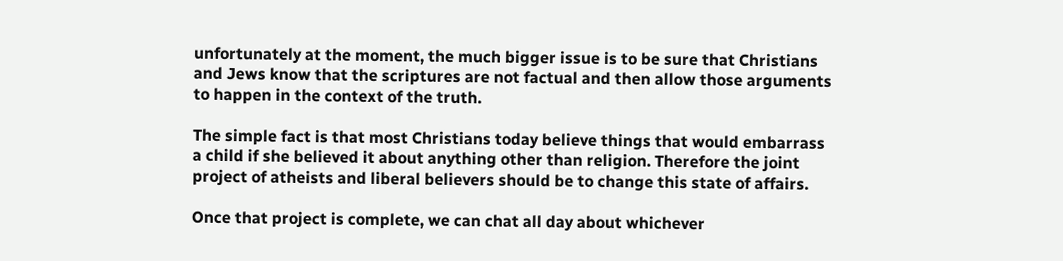unfortunately at the moment, the much bigger issue is to be sure that Christians and Jews know that the scriptures are not factual and then allow those arguments to happen in the context of the truth.

The simple fact is that most Christians today believe things that would embarrass a child if she believed it about anything other than religion. Therefore the joint project of atheists and liberal believers should be to change this state of affairs.

Once that project is complete, we can chat all day about whichever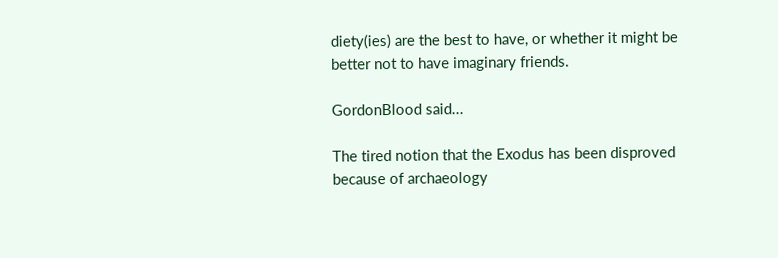diety(ies) are the best to have, or whether it might be better not to have imaginary friends.

GordonBlood said...

The tired notion that the Exodus has been disproved because of archaeology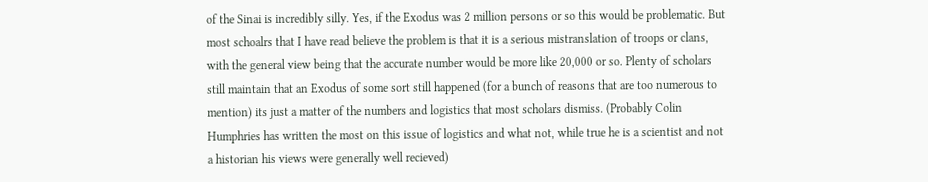of the Sinai is incredibly silly. Yes, if the Exodus was 2 million persons or so this would be problematic. But most schoalrs that I have read believe the problem is that it is a serious mistranslation of troops or clans, with the general view being that the accurate number would be more like 20,000 or so. Plenty of scholars still maintain that an Exodus of some sort still happened (for a bunch of reasons that are too numerous to mention) its just a matter of the numbers and logistics that most scholars dismiss. (Probably Colin Humphries has written the most on this issue of logistics and what not, while true he is a scientist and not a historian his views were generally well recieved)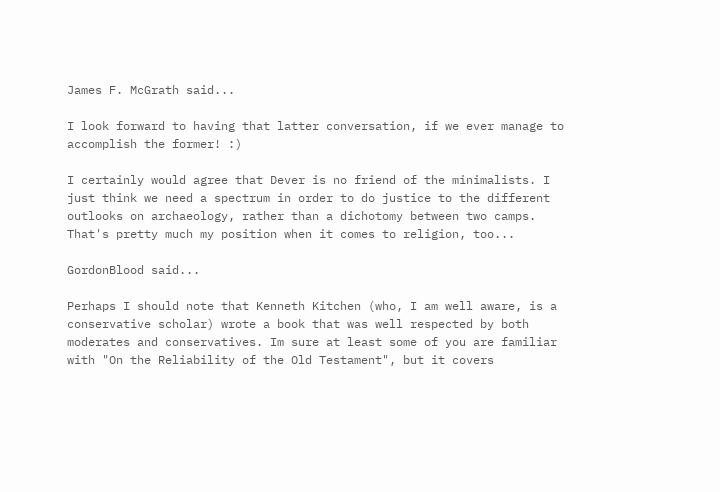James F. McGrath said...

I look forward to having that latter conversation, if we ever manage to accomplish the former! :)

I certainly would agree that Dever is no friend of the minimalists. I just think we need a spectrum in order to do justice to the different outlooks on archaeology, rather than a dichotomy between two camps. That's pretty much my position when it comes to religion, too...

GordonBlood said...

Perhaps I should note that Kenneth Kitchen (who, I am well aware, is a conservative scholar) wrote a book that was well respected by both moderates and conservatives. Im sure at least some of you are familiar with "On the Reliability of the Old Testament", but it covers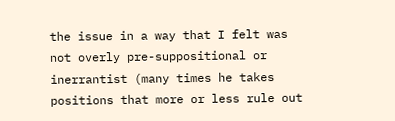the issue in a way that I felt was not overly pre-suppositional or inerrantist (many times he takes positions that more or less rule out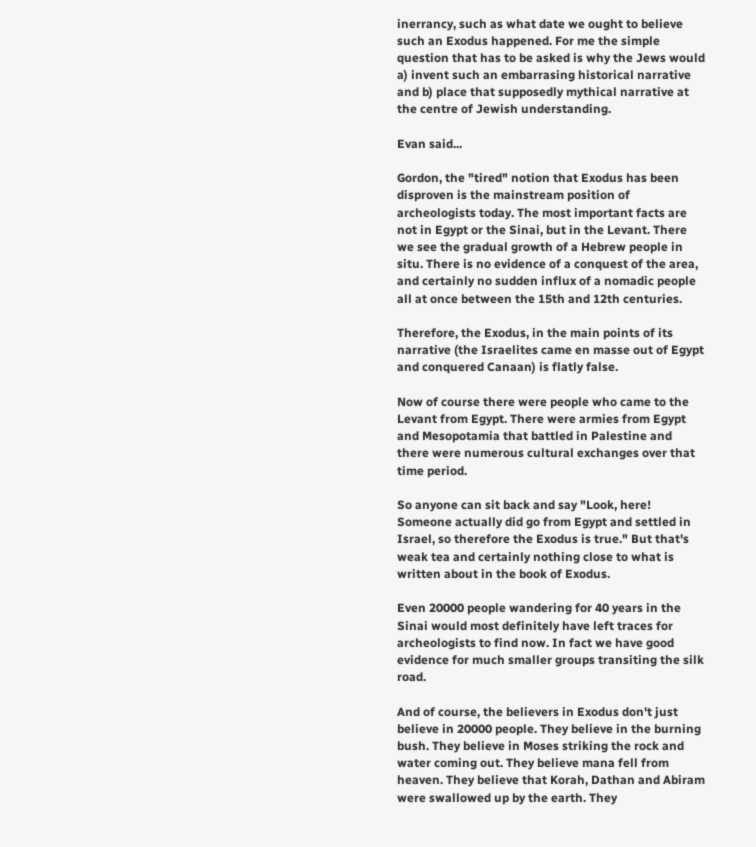inerrancy, such as what date we ought to believe such an Exodus happened. For me the simple question that has to be asked is why the Jews would a) invent such an embarrasing historical narrative and b) place that supposedly mythical narrative at the centre of Jewish understanding.

Evan said...

Gordon, the "tired" notion that Exodus has been disproven is the mainstream position of archeologists today. The most important facts are not in Egypt or the Sinai, but in the Levant. There we see the gradual growth of a Hebrew people in situ. There is no evidence of a conquest of the area, and certainly no sudden influx of a nomadic people all at once between the 15th and 12th centuries.

Therefore, the Exodus, in the main points of its narrative (the Israelites came en masse out of Egypt and conquered Canaan) is flatly false.

Now of course there were people who came to the Levant from Egypt. There were armies from Egypt and Mesopotamia that battled in Palestine and there were numerous cultural exchanges over that time period.

So anyone can sit back and say "Look, here! Someone actually did go from Egypt and settled in Israel, so therefore the Exodus is true." But that's weak tea and certainly nothing close to what is written about in the book of Exodus.

Even 20000 people wandering for 40 years in the Sinai would most definitely have left traces for archeologists to find now. In fact we have good evidence for much smaller groups transiting the silk road.

And of course, the believers in Exodus don't just believe in 20000 people. They believe in the burning bush. They believe in Moses striking the rock and water coming out. They believe mana fell from heaven. They believe that Korah, Dathan and Abiram were swallowed up by the earth. They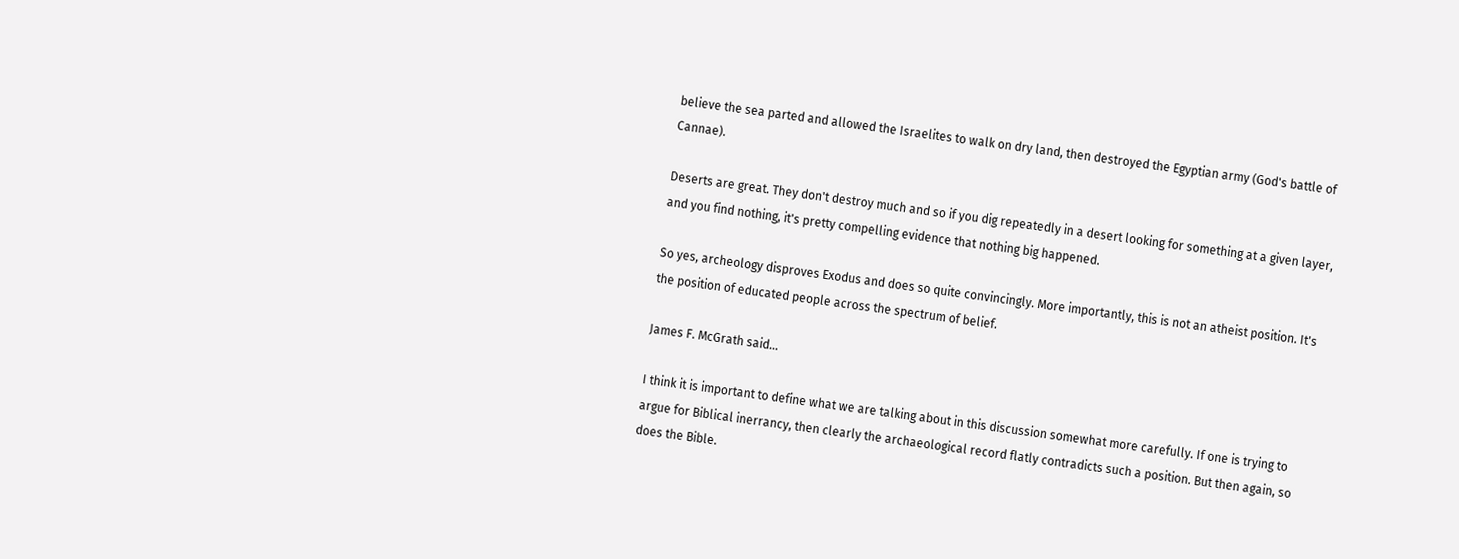believe the sea parted and allowed the Israelites to walk on dry land, then destroyed the Egyptian army (God's battle of Cannae).

Deserts are great. They don't destroy much and so if you dig repeatedly in a desert looking for something at a given layer, and you find nothing, it's pretty compelling evidence that nothing big happened.

So yes, archeology disproves Exodus and does so quite convincingly. More importantly, this is not an atheist position. It's the position of educated people across the spectrum of belief.

James F. McGrath said...

I think it is important to define what we are talking about in this discussion somewhat more carefully. If one is trying to argue for Biblical inerrancy, then clearly the archaeological record flatly contradicts such a position. But then again, so does the Bible.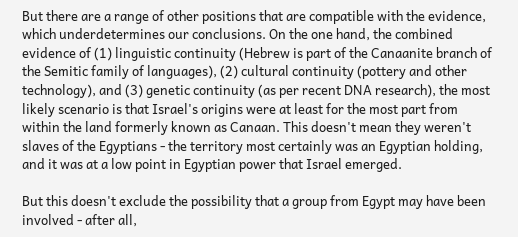But there are a range of other positions that are compatible with the evidence, which underdetermines our conclusions. On the one hand, the combined evidence of (1) linguistic continuity (Hebrew is part of the Canaanite branch of the Semitic family of languages), (2) cultural continuity (pottery and other technology), and (3) genetic continuity (as per recent DNA research), the most likely scenario is that Israel's origins were at least for the most part from within the land formerly known as Canaan. This doesn't mean they weren't slaves of the Egyptians - the territory most certainly was an Egyptian holding, and it was at a low point in Egyptian power that Israel emerged.

But this doesn't exclude the possibility that a group from Egypt may have been involved - after all,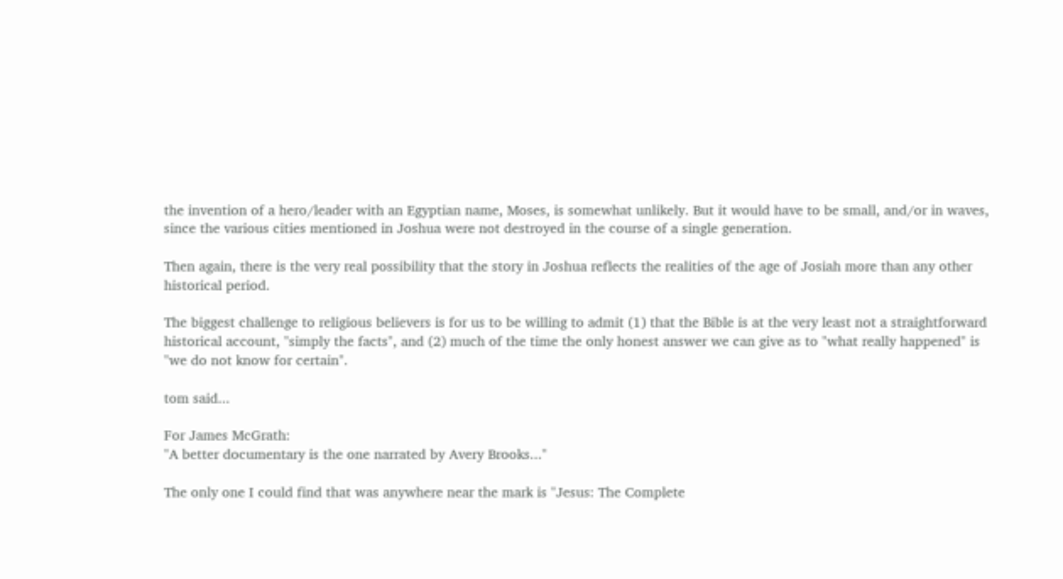the invention of a hero/leader with an Egyptian name, Moses, is somewhat unlikely. But it would have to be small, and/or in waves, since the various cities mentioned in Joshua were not destroyed in the course of a single generation.

Then again, there is the very real possibility that the story in Joshua reflects the realities of the age of Josiah more than any other historical period.

The biggest challenge to religious believers is for us to be willing to admit (1) that the Bible is at the very least not a straightforward historical account, "simply the facts", and (2) much of the time the only honest answer we can give as to "what really happened" is "we do not know for certain".

tom said...

For James McGrath:
"A better documentary is the one narrated by Avery Brooks..."

The only one I could find that was anywhere near the mark is "Jesus: The Complete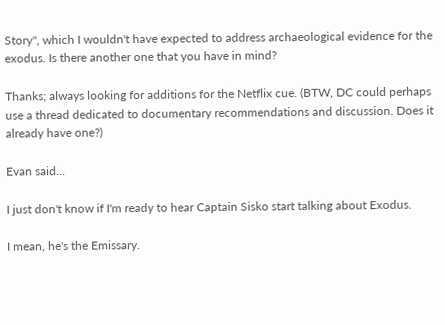Story", which I wouldn't have expected to address archaeological evidence for the exodus. Is there another one that you have in mind?

Thanks; always looking for additions for the Netflix cue. (BTW, DC could perhaps use a thread dedicated to documentary recommendations and discussion. Does it already have one?)

Evan said...

I just don't know if I'm ready to hear Captain Sisko start talking about Exodus.

I mean, he's the Emissary.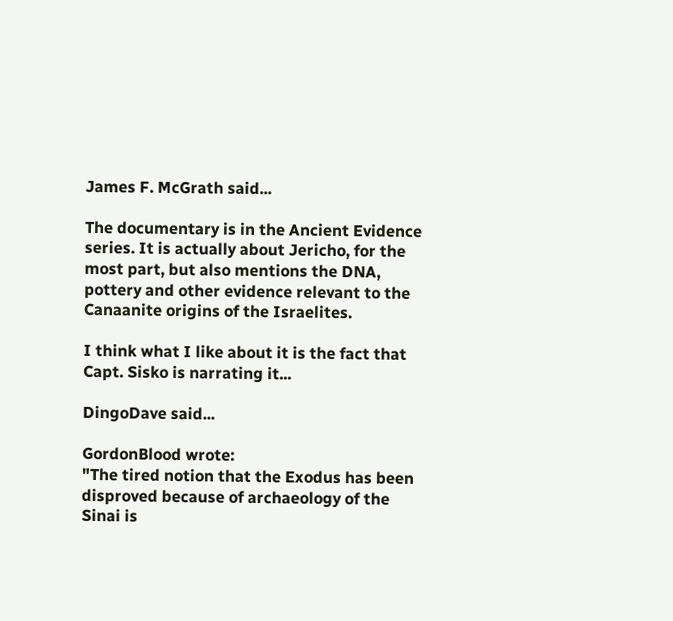James F. McGrath said...

The documentary is in the Ancient Evidence series. It is actually about Jericho, for the most part, but also mentions the DNA, pottery and other evidence relevant to the Canaanite origins of the Israelites.

I think what I like about it is the fact that Capt. Sisko is narrating it...

DingoDave said...

GordonBlood wrote:
"The tired notion that the Exodus has been disproved because of archaeology of the Sinai is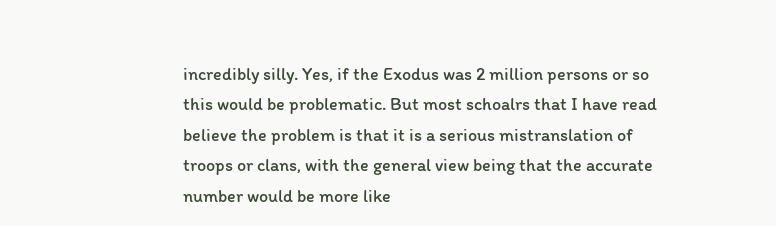incredibly silly. Yes, if the Exodus was 2 million persons or so this would be problematic. But most schoalrs that I have read believe the problem is that it is a serious mistranslation of troops or clans, with the general view being that the accurate number would be more like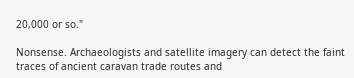20,000 or so."

Nonsense. Archaeologists and satellite imagery can detect the faint traces of ancient caravan trade routes and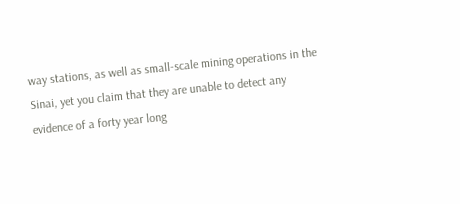way stations, as well as small-scale mining operations in the Sinai, yet you claim that they are unable to detect any evidence of a forty year long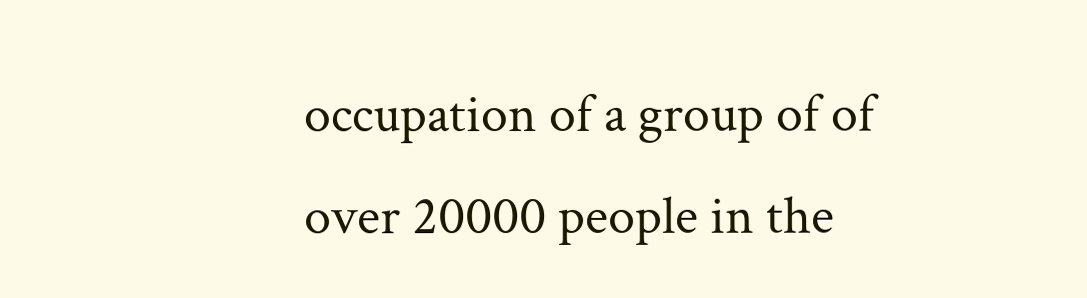occupation of a group of of over 20000 people in the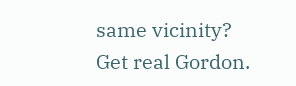same vicinity? Get real Gordon.